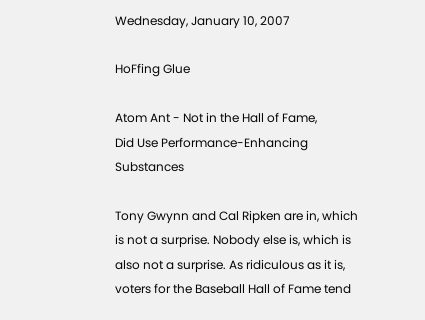Wednesday, January 10, 2007

HoFfing Glue

Atom Ant - Not in the Hall of Fame,
Did Use Performance-Enhancing Substances

Tony Gwynn and Cal Ripken are in, which is not a surprise. Nobody else is, which is also not a surprise. As ridiculous as it is, voters for the Baseball Hall of Fame tend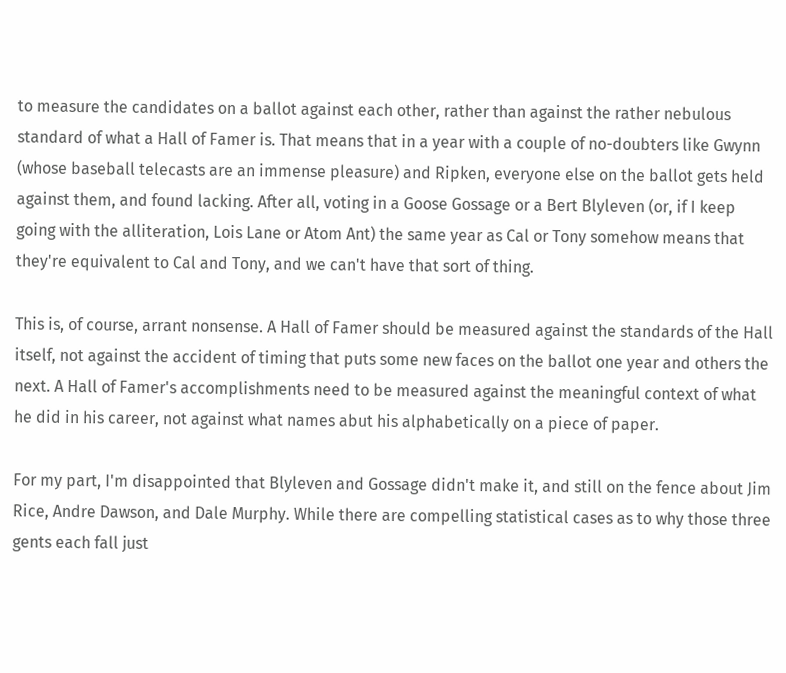to measure the candidates on a ballot against each other, rather than against the rather nebulous standard of what a Hall of Famer is. That means that in a year with a couple of no-doubters like Gwynn (whose baseball telecasts are an immense pleasure) and Ripken, everyone else on the ballot gets held against them, and found lacking. After all, voting in a Goose Gossage or a Bert Blyleven (or, if I keep going with the alliteration, Lois Lane or Atom Ant) the same year as Cal or Tony somehow means that they're equivalent to Cal and Tony, and we can't have that sort of thing.

This is, of course, arrant nonsense. A Hall of Famer should be measured against the standards of the Hall itself, not against the accident of timing that puts some new faces on the ballot one year and others the next. A Hall of Famer's accomplishments need to be measured against the meaningful context of what he did in his career, not against what names abut his alphabetically on a piece of paper.

For my part, I'm disappointed that Blyleven and Gossage didn't make it, and still on the fence about Jim Rice, Andre Dawson, and Dale Murphy. While there are compelling statistical cases as to why those three gents each fall just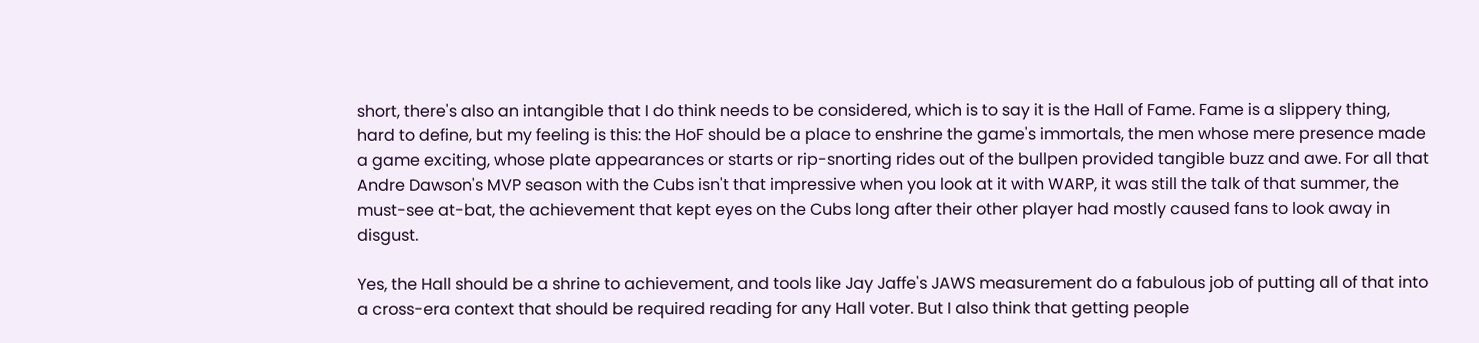short, there's also an intangible that I do think needs to be considered, which is to say it is the Hall of Fame. Fame is a slippery thing, hard to define, but my feeling is this: the HoF should be a place to enshrine the game's immortals, the men whose mere presence made a game exciting, whose plate appearances or starts or rip-snorting rides out of the bullpen provided tangible buzz and awe. For all that Andre Dawson's MVP season with the Cubs isn't that impressive when you look at it with WARP, it was still the talk of that summer, the must-see at-bat, the achievement that kept eyes on the Cubs long after their other player had mostly caused fans to look away in disgust.

Yes, the Hall should be a shrine to achievement, and tools like Jay Jaffe's JAWS measurement do a fabulous job of putting all of that into a cross-era context that should be required reading for any Hall voter. But I also think that getting people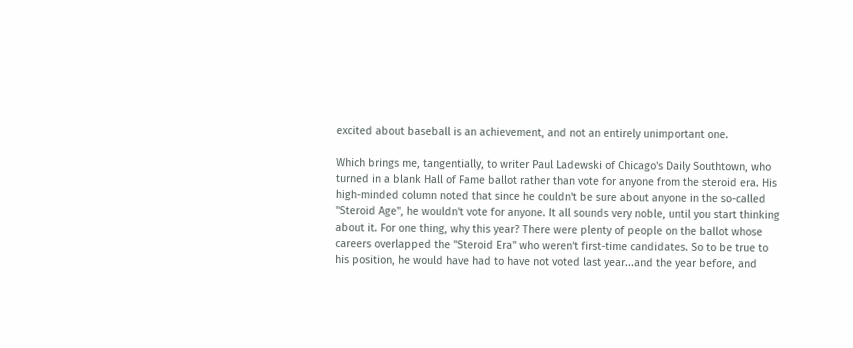excited about baseball is an achievement, and not an entirely unimportant one.

Which brings me, tangentially, to writer Paul Ladewski of Chicago's Daily Southtown, who turned in a blank Hall of Fame ballot rather than vote for anyone from the steroid era. His high-minded column noted that since he couldn't be sure about anyone in the so-called "Steroid Age", he wouldn't vote for anyone. It all sounds very noble, until you start thinking about it. For one thing, why this year? There were plenty of people on the ballot whose careers overlapped the "Steroid Era" who weren't first-time candidates. So to be true to his position, he would have had to have not voted last year...and the year before, and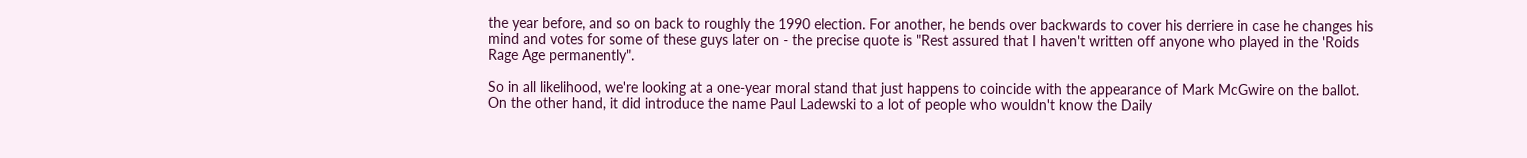the year before, and so on back to roughly the 1990 election. For another, he bends over backwards to cover his derriere in case he changes his mind and votes for some of these guys later on - the precise quote is "Rest assured that I haven't written off anyone who played in the 'Roids Rage Age permanently".

So in all likelihood, we're looking at a one-year moral stand that just happens to coincide with the appearance of Mark McGwire on the ballot. On the other hand, it did introduce the name Paul Ladewski to a lot of people who wouldn't know the Daily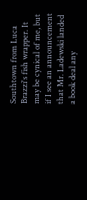Southtown from Luca Brazzi's fish wrapper. It may be cynical of me, but if I see an announcement that Mr. Ladewski landed a book deal any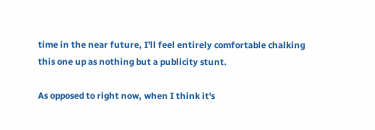time in the near future, I'll feel entirely comfortable chalking this one up as nothing but a publicity stunt.

As opposed to right now, when I think it's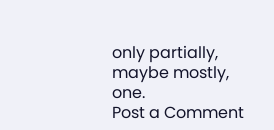only partially, maybe mostly, one.
Post a Comment